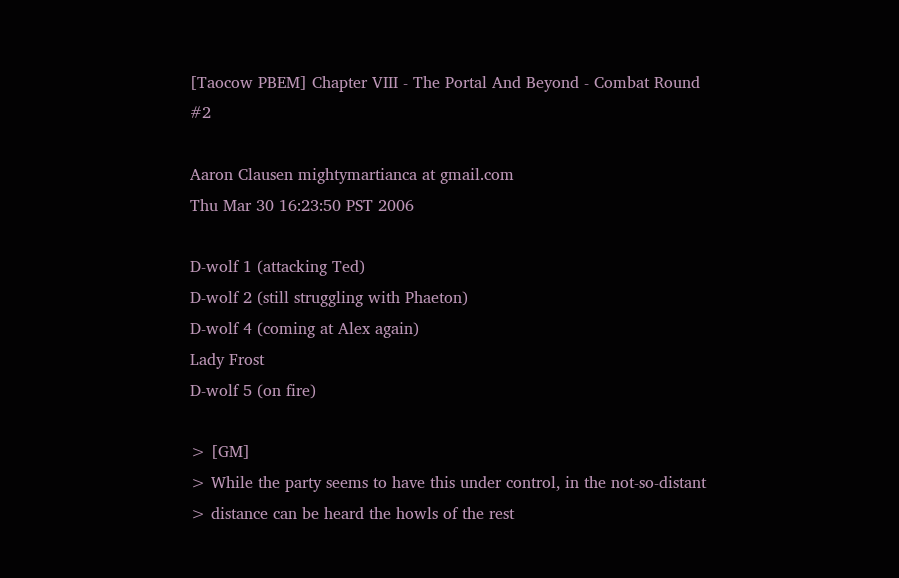[Taocow PBEM] Chapter VIII - The Portal And Beyond - Combat Round #2

Aaron Clausen mightymartianca at gmail.com
Thu Mar 30 16:23:50 PST 2006

D-wolf 1 (attacking Ted)
D-wolf 2 (still struggling with Phaeton)
D-wolf 4 (coming at Alex again)
Lady Frost
D-wolf 5 (on fire)

> [GM]
> While the party seems to have this under control, in the not-so-distant
> distance can be heard the howls of the rest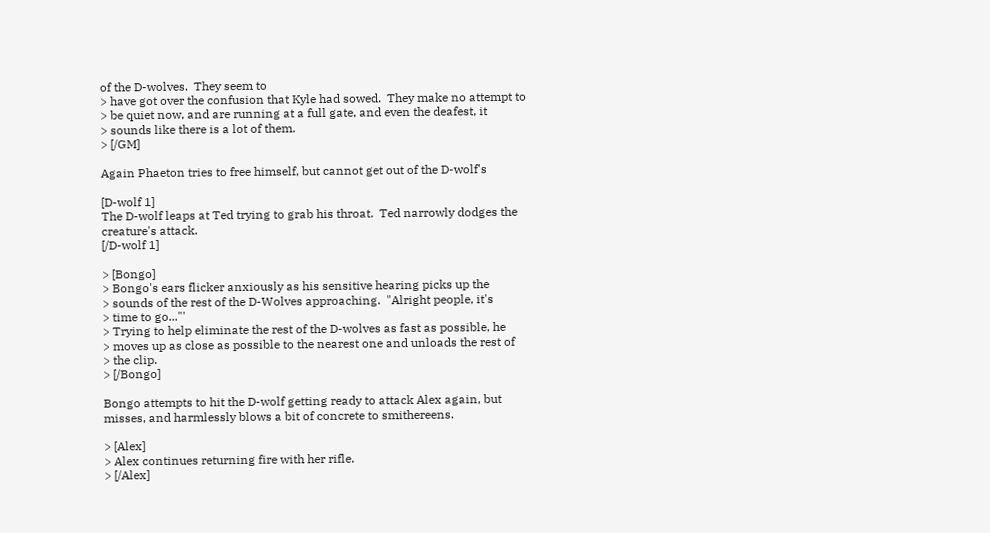of the D-wolves.  They seem to
> have got over the confusion that Kyle had sowed.  They make no attempt to
> be quiet now, and are running at a full gate, and even the deafest, it
> sounds like there is a lot of them.
> [/GM]

Again Phaeton tries to free himself, but cannot get out of the D-wolf's

[D-wolf 1]
The D-wolf leaps at Ted trying to grab his throat.  Ted narrowly dodges the
creature's attack.
[/D-wolf 1]

> [Bongo]
> Bongo's ears flicker anxiously as his sensitive hearing picks up the
> sounds of the rest of the D-Wolves approaching.  "Alright people, it's
> time to go..."'
> Trying to help eliminate the rest of the D-wolves as fast as possible, he
> moves up as close as possible to the nearest one and unloads the rest of
> the clip.
> [/Bongo]

Bongo attempts to hit the D-wolf getting ready to attack Alex again, but
misses, and harmlessly blows a bit of concrete to smithereens.

> [Alex]
> Alex continues returning fire with her rifle.
> [/Alex]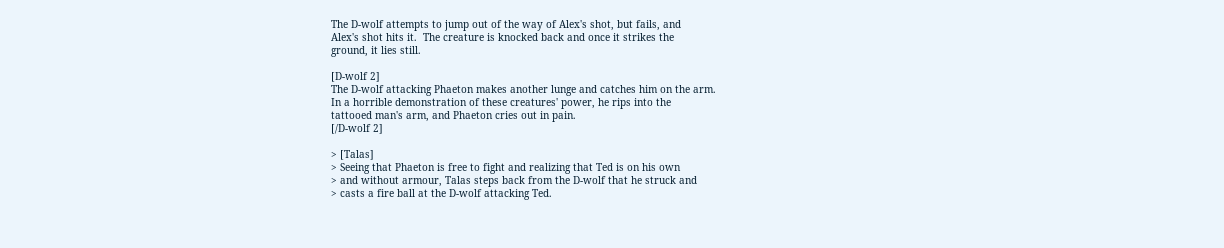The D-wolf attempts to jump out of the way of Alex's shot, but fails, and
Alex's shot hits it.  The creature is knocked back and once it strikes the
ground, it lies still.

[D-wolf 2]
The D-wolf attacking Phaeton makes another lunge and catches him on the arm.
In a horrible demonstration of these creatures' power, he rips into the
tattooed man's arm, and Phaeton cries out in pain.
[/D-wolf 2]

> [Talas]
> Seeing that Phaeton is free to fight and realizing that Ted is on his own
> and without armour, Talas steps back from the D-wolf that he struck and
> casts a fire ball at the D-wolf attacking Ted.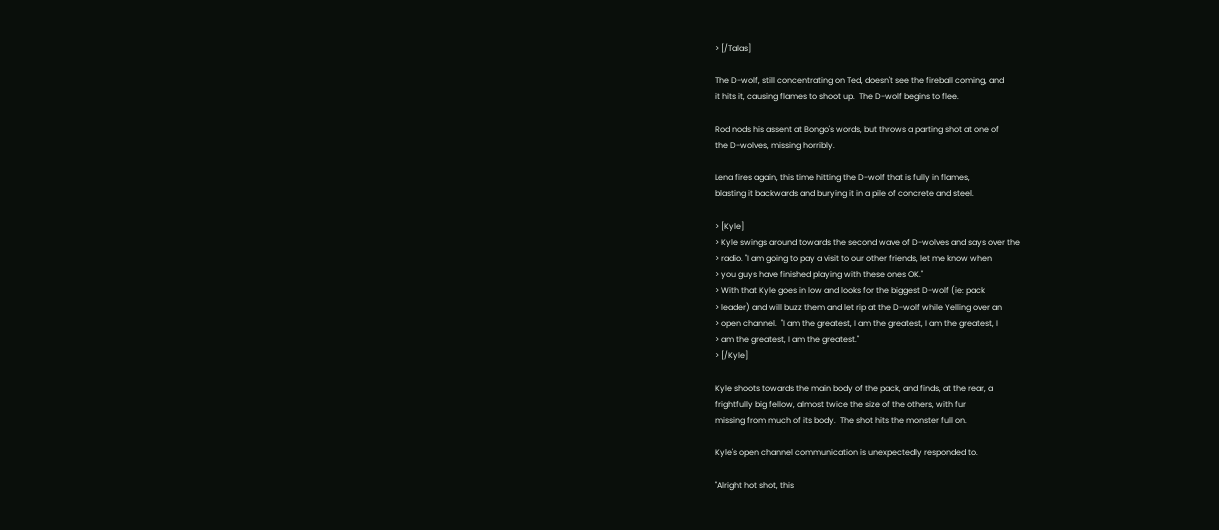> [/Talas]

The D-wolf, still concentrating on Ted, doesn't see the fireball coming, and
it hits it, causing flames to shoot up.  The D-wolf begins to flee.

Rod nods his assent at Bongo's words, but throws a parting shot at one of
the D-wolves, missing horribly.

Lena fires again, this time hitting the D-wolf that is fully in flames,
blasting it backwards and burying it in a pile of concrete and steel.

> [Kyle]
> Kyle swings around towards the second wave of D-wolves and says over the
> radio. "I am going to pay a visit to our other friends, let me know when
> you guys have finished playing with these ones OK."
> With that Kyle goes in low and looks for the biggest D-wolf (ie: pack
> leader) and will buzz them and let rip at the D-wolf while Yelling over an
> open channel.  "I am the greatest, I am the greatest, I am the greatest, I
> am the greatest, I am the greatest."
> [/Kyle]

Kyle shoots towards the main body of the pack, and finds, at the rear, a
frightfully big fellow, almost twice the size of the others, with fur
missing from much of its body.  The shot hits the monster full on.

Kyle's open channel communication is unexpectedly responded to.

"Alright hot shot, this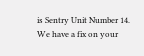is Sentry Unit Number 14.  We have a fix on your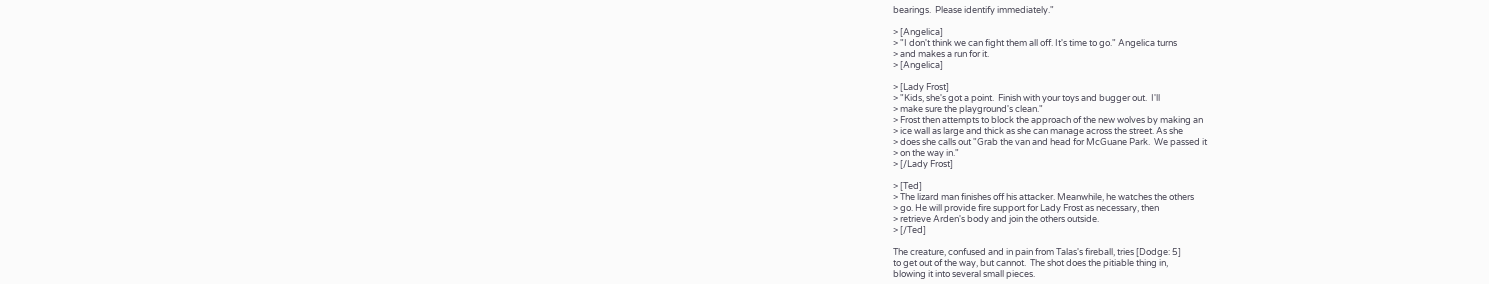bearings.  Please identify immediately."

> [Angelica]
> "I don't think we can fight them all off. It's time to go." Angelica turns
> and makes a run for it.
> [Angelica]

> [Lady Frost]
> "Kids, she's got a point.  Finish with your toys and bugger out.  I'll
> make sure the playground's clean."
> Frost then attempts to block the approach of the new wolves by making an
> ice wall as large and thick as she can manage across the street. As she
> does she calls out "Grab the van and head for McGuane Park.  We passed it
> on the way in."
> [/Lady Frost]

> [Ted]
> The lizard man finishes off his attacker. Meanwhile, he watches the others
> go. He will provide fire support for Lady Frost as necessary, then
> retrieve Arden's body and join the others outside.
> [/Ted]

The creature, confused and in pain from Talas's fireball, tries [Dodge: 5]
to get out of the way, but cannot.  The shot does the pitiable thing in,
blowing it into several small pieces.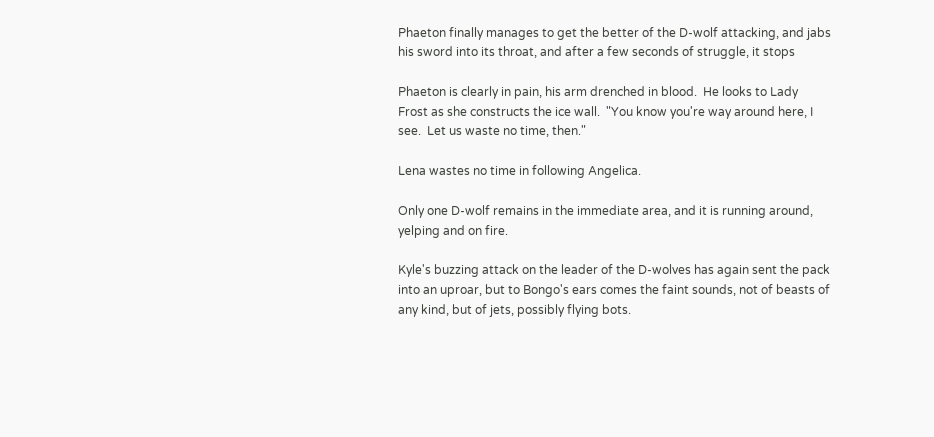Phaeton finally manages to get the better of the D-wolf attacking, and jabs
his sword into its throat, and after a few seconds of struggle, it stops

Phaeton is clearly in pain, his arm drenched in blood.  He looks to Lady
Frost as she constructs the ice wall.  "You know you're way around here, I
see.  Let us waste no time, then."

Lena wastes no time in following Angelica.

Only one D-wolf remains in the immediate area, and it is running around,
yelping and on fire.

Kyle's buzzing attack on the leader of the D-wolves has again sent the pack
into an uproar, but to Bongo's ears comes the faint sounds, not of beasts of
any kind, but of jets, possibly flying bots.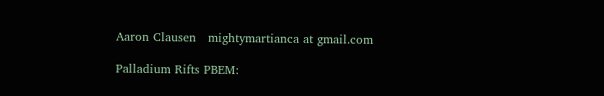Aaron Clausen   mightymartianca at gmail.com

Palladium Rifts PBEM: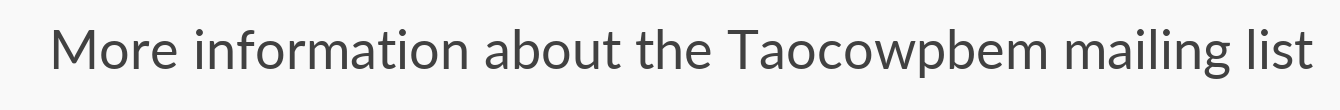More information about the Taocowpbem mailing list